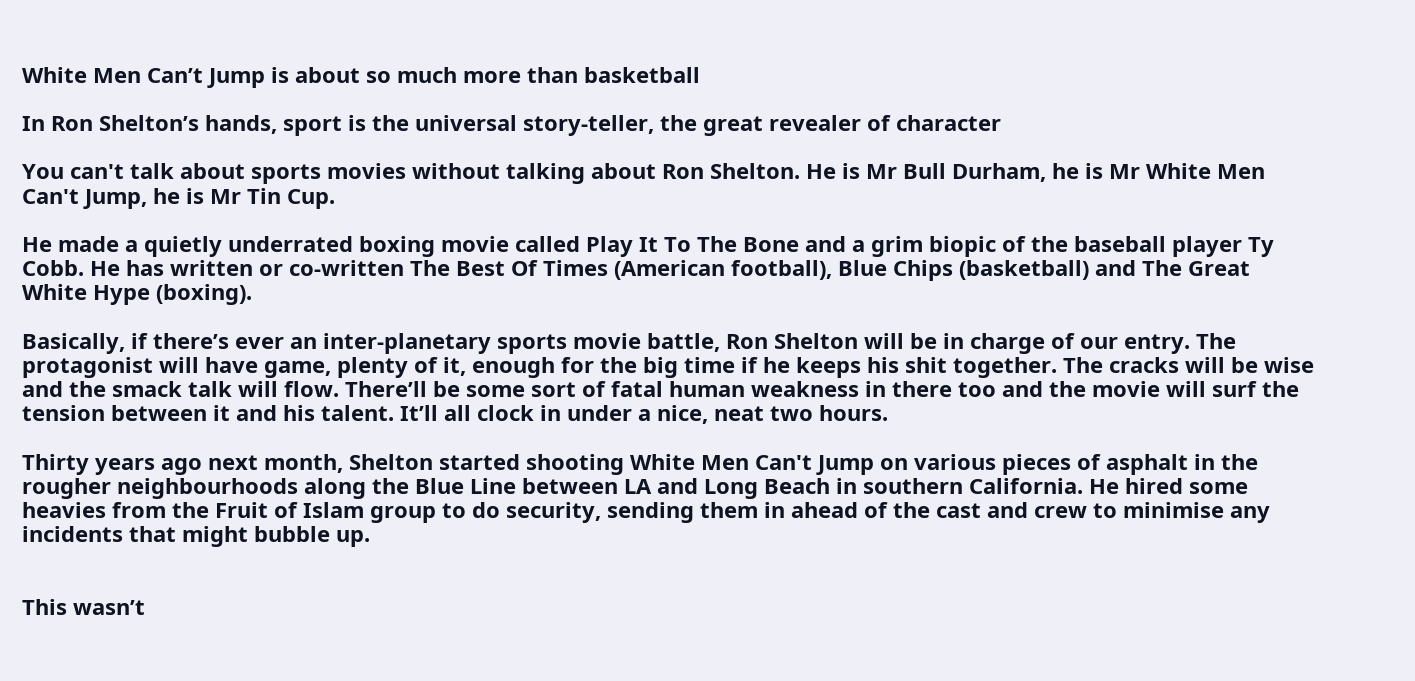White Men Can’t Jump is about so much more than basketball

In Ron Shelton’s hands, sport is the universal story-teller, the great revealer of character

You can't talk about sports movies without talking about Ron Shelton. He is Mr Bull Durham, he is Mr White Men Can't Jump, he is Mr Tin Cup.

He made a quietly underrated boxing movie called Play It To The Bone and a grim biopic of the baseball player Ty Cobb. He has written or co-written The Best Of Times (American football), Blue Chips (basketball) and The Great White Hype (boxing).

Basically, if there’s ever an inter-planetary sports movie battle, Ron Shelton will be in charge of our entry. The protagonist will have game, plenty of it, enough for the big time if he keeps his shit together. The cracks will be wise and the smack talk will flow. There’ll be some sort of fatal human weakness in there too and the movie will surf the tension between it and his talent. It’ll all clock in under a nice, neat two hours.

Thirty years ago next month, Shelton started shooting White Men Can't Jump on various pieces of asphalt in the rougher neighbourhoods along the Blue Line between LA and Long Beach in southern California. He hired some heavies from the Fruit of Islam group to do security, sending them in ahead of the cast and crew to minimise any incidents that might bubble up.


This wasn’t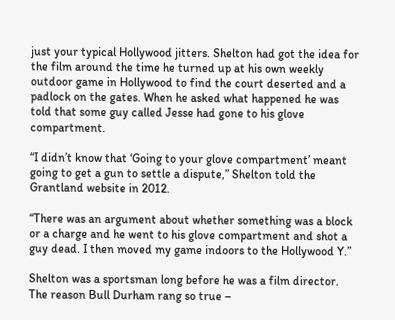just your typical Hollywood jitters. Shelton had got the idea for the film around the time he turned up at his own weekly outdoor game in Hollywood to find the court deserted and a padlock on the gates. When he asked what happened he was told that some guy called Jesse had gone to his glove compartment.

“I didn’t know that ‘Going to your glove compartment’ meant going to get a gun to settle a dispute,” Shelton told the Grantland website in 2012.

“There was an argument about whether something was a block or a charge and he went to his glove compartment and shot a guy dead. I then moved my game indoors to the Hollywood Y.”

Shelton was a sportsman long before he was a film director. The reason Bull Durham rang so true –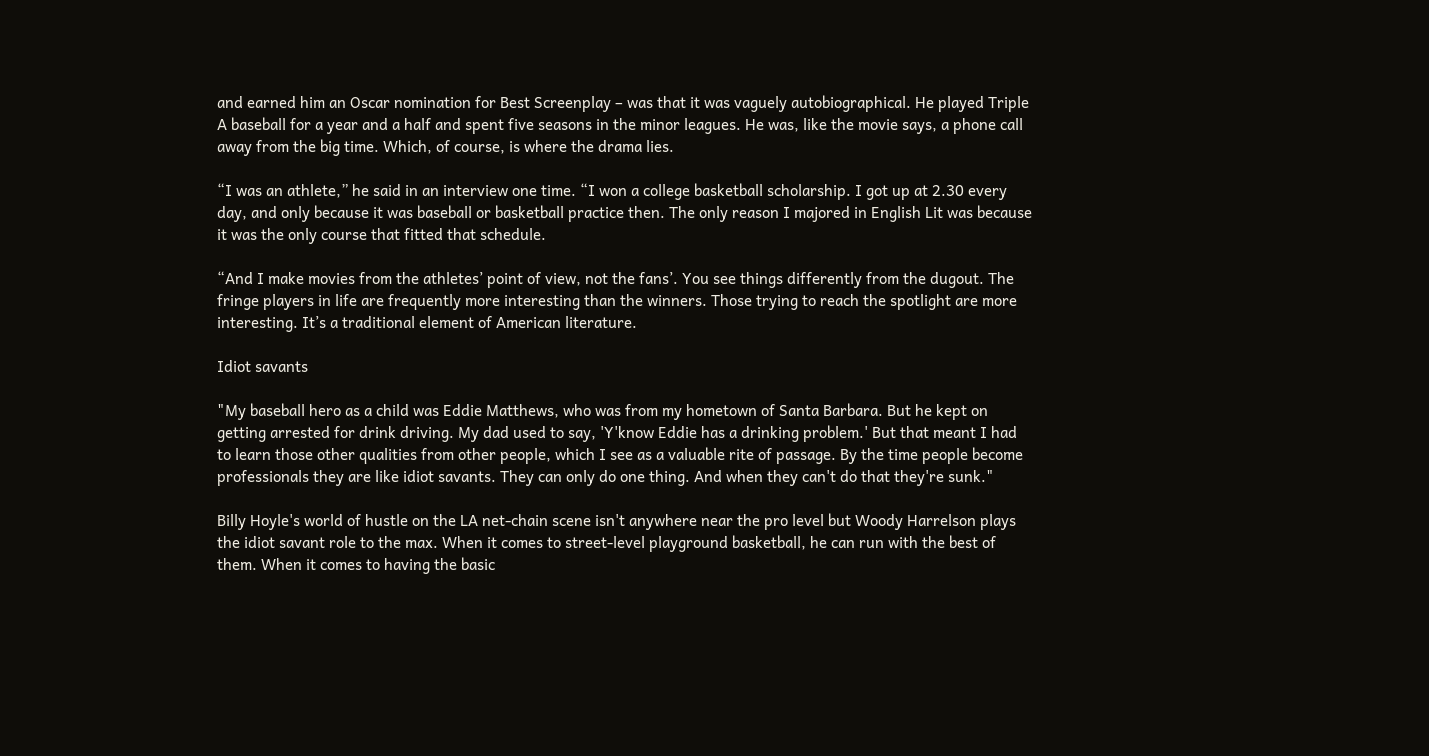and earned him an Oscar nomination for Best Screenplay – was that it was vaguely autobiographical. He played Triple A baseball for a year and a half and spent five seasons in the minor leagues. He was, like the movie says, a phone call away from the big time. Which, of course, is where the drama lies.

“I was an athlete,” he said in an interview one time. “I won a college basketball scholarship. I got up at 2.30 every day, and only because it was baseball or basketball practice then. The only reason I majored in English Lit was because it was the only course that fitted that schedule.

“And I make movies from the athletes’ point of view, not the fans’. You see things differently from the dugout. The fringe players in life are frequently more interesting than the winners. Those trying to reach the spotlight are more interesting. It’s a traditional element of American literature.

Idiot savants

"My baseball hero as a child was Eddie Matthews, who was from my hometown of Santa Barbara. But he kept on getting arrested for drink driving. My dad used to say, 'Y'know Eddie has a drinking problem.' But that meant I had to learn those other qualities from other people, which I see as a valuable rite of passage. By the time people become professionals they are like idiot savants. They can only do one thing. And when they can't do that they're sunk."

Billy Hoyle's world of hustle on the LA net-chain scene isn't anywhere near the pro level but Woody Harrelson plays the idiot savant role to the max. When it comes to street-level playground basketball, he can run with the best of them. When it comes to having the basic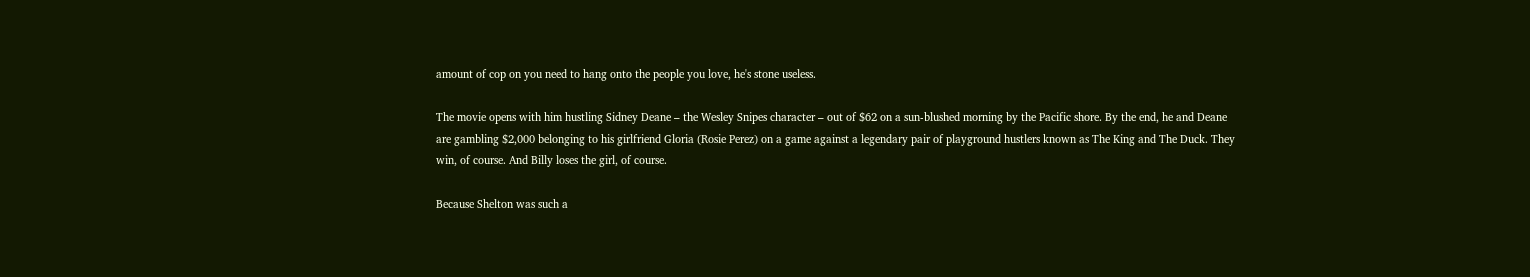amount of cop on you need to hang onto the people you love, he's stone useless.

The movie opens with him hustling Sidney Deane – the Wesley Snipes character – out of $62 on a sun-blushed morning by the Pacific shore. By the end, he and Deane are gambling $2,000 belonging to his girlfriend Gloria (Rosie Perez) on a game against a legendary pair of playground hustlers known as The King and The Duck. They win, of course. And Billy loses the girl, of course.

Because Shelton was such a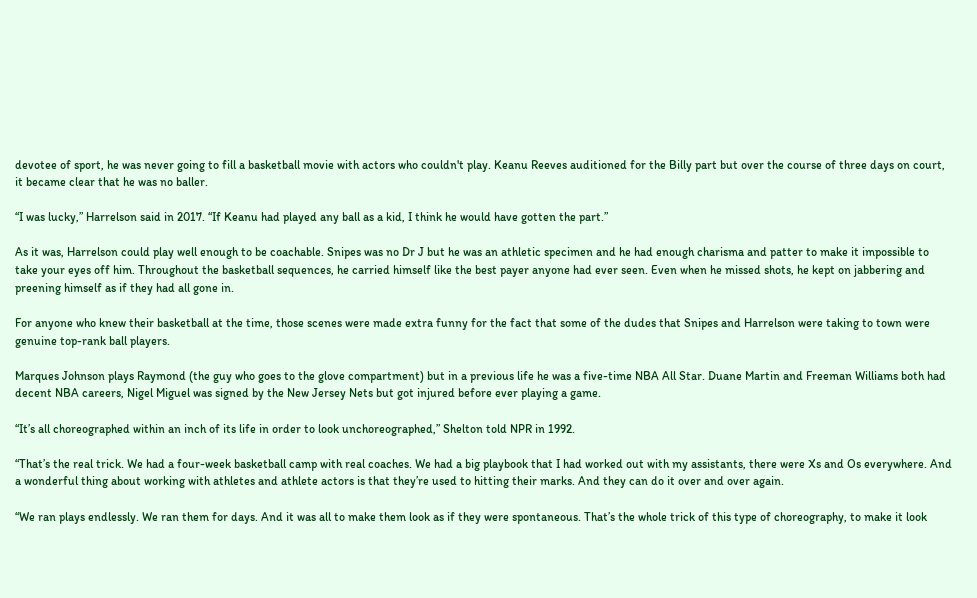devotee of sport, he was never going to fill a basketball movie with actors who couldn't play. Keanu Reeves auditioned for the Billy part but over the course of three days on court, it became clear that he was no baller.

“I was lucky,” Harrelson said in 2017. “If Keanu had played any ball as a kid, I think he would have gotten the part.”

As it was, Harrelson could play well enough to be coachable. Snipes was no Dr J but he was an athletic specimen and he had enough charisma and patter to make it impossible to take your eyes off him. Throughout the basketball sequences, he carried himself like the best payer anyone had ever seen. Even when he missed shots, he kept on jabbering and preening himself as if they had all gone in.

For anyone who knew their basketball at the time, those scenes were made extra funny for the fact that some of the dudes that Snipes and Harrelson were taking to town were genuine top-rank ball players.

Marques Johnson plays Raymond (the guy who goes to the glove compartment) but in a previous life he was a five-time NBA All Star. Duane Martin and Freeman Williams both had decent NBA careers, Nigel Miguel was signed by the New Jersey Nets but got injured before ever playing a game.

“It’s all choreographed within an inch of its life in order to look unchoreographed,” Shelton told NPR in 1992.

“That’s the real trick. We had a four-week basketball camp with real coaches. We had a big playbook that I had worked out with my assistants, there were Xs and Os everywhere. And a wonderful thing about working with athletes and athlete actors is that they’re used to hitting their marks. And they can do it over and over again.

“We ran plays endlessly. We ran them for days. And it was all to make them look as if they were spontaneous. That’s the whole trick of this type of choreography, to make it look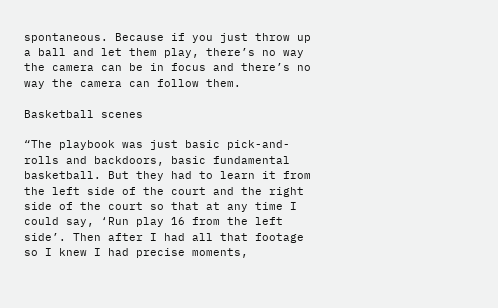spontaneous. Because if you just throw up a ball and let them play, there’s no way the camera can be in focus and there’s no way the camera can follow them.

Basketball scenes

“The playbook was just basic pick-and-rolls and backdoors, basic fundamental basketball. But they had to learn it from the left side of the court and the right side of the court so that at any time I could say, ‘Run play 16 from the left side’. Then after I had all that footage so I knew I had precise moments,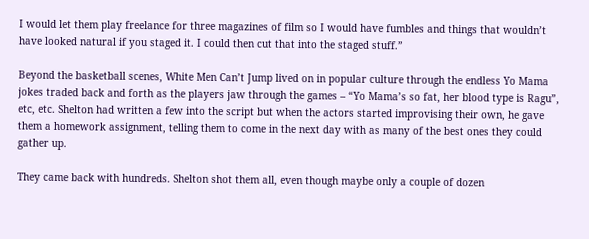I would let them play freelance for three magazines of film so I would have fumbles and things that wouldn’t have looked natural if you staged it. I could then cut that into the staged stuff.”

Beyond the basketball scenes, White Men Can’t Jump lived on in popular culture through the endless Yo Mama jokes traded back and forth as the players jaw through the games – “Yo Mama’s so fat, her blood type is Ragu”, etc, etc. Shelton had written a few into the script but when the actors started improvising their own, he gave them a homework assignment, telling them to come in the next day with as many of the best ones they could gather up.

They came back with hundreds. Shelton shot them all, even though maybe only a couple of dozen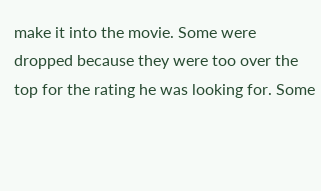make it into the movie. Some were dropped because they were too over the top for the rating he was looking for. Some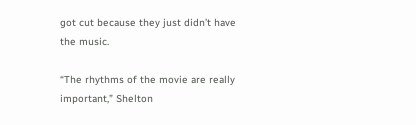got cut because they just didn’t have the music.

“The rhythms of the movie are really important,” Shelton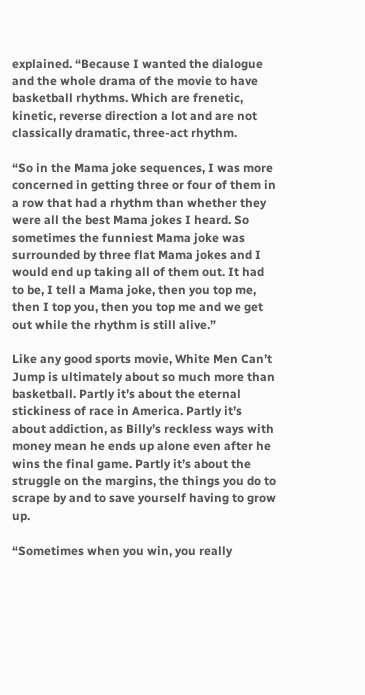explained. “Because I wanted the dialogue and the whole drama of the movie to have basketball rhythms. Which are frenetic, kinetic, reverse direction a lot and are not classically dramatic, three-act rhythm.

“So in the Mama joke sequences, I was more concerned in getting three or four of them in a row that had a rhythm than whether they were all the best Mama jokes I heard. So sometimes the funniest Mama joke was surrounded by three flat Mama jokes and I would end up taking all of them out. It had to be, I tell a Mama joke, then you top me, then I top you, then you top me and we get out while the rhythm is still alive.”

Like any good sports movie, White Men Can’t Jump is ultimately about so much more than basketball. Partly it’s about the eternal stickiness of race in America. Partly it’s about addiction, as Billy’s reckless ways with money mean he ends up alone even after he wins the final game. Partly it’s about the struggle on the margins, the things you do to scrape by and to save yourself having to grow up.

“Sometimes when you win, you really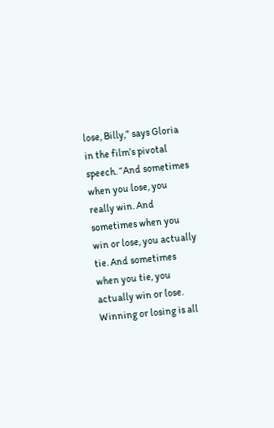lose, Billy,” says Gloria in the film’s pivotal speech. “And sometimes when you lose, you really win. And sometimes when you win or lose, you actually tie. And sometimes when you tie, you actually win or lose. Winning or losing is all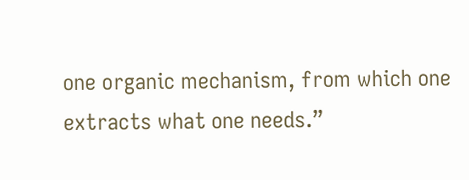one organic mechanism, from which one extracts what one needs.”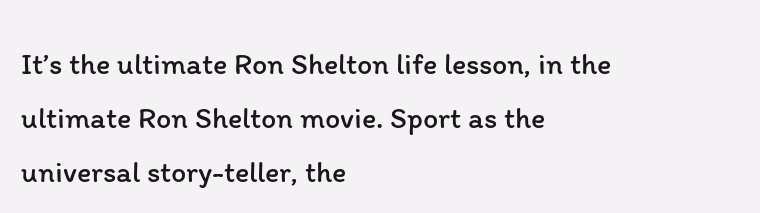It’s the ultimate Ron Shelton life lesson, in the ultimate Ron Shelton movie. Sport as the universal story-teller, the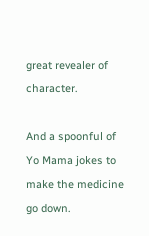great revealer of character.

And a spoonful of Yo Mama jokes to make the medicine go down.